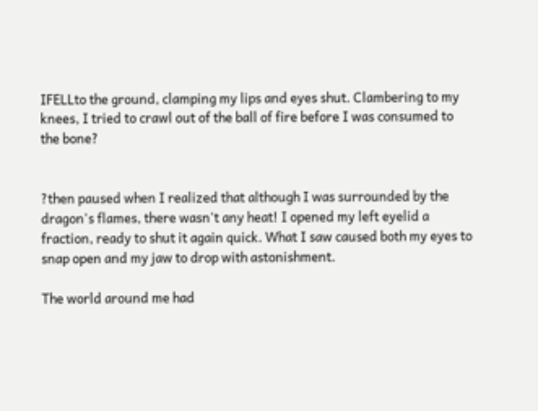IFELLto the ground, clamping my lips and eyes shut. Clambering to my knees, I tried to crawl out of the ball of fire before I was consumed to the bone?


?then paused when I realized that although I was surrounded by the dragon's flames, there wasn't any heat! I opened my left eyelid a fraction, ready to shut it again quick. What I saw caused both my eyes to snap open and my jaw to drop with astonishment.

The world around me had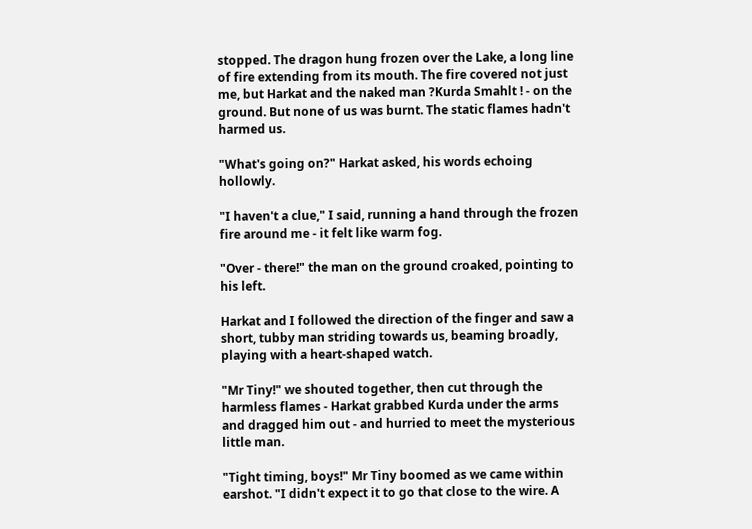stopped. The dragon hung frozen over the Lake, a long line of fire extending from its mouth. The fire covered not just me, but Harkat and the naked man ?Kurda Smahlt ! - on the ground. But none of us was burnt. The static flames hadn't harmed us.

"What's going on?" Harkat asked, his words echoing hollowly.

"I haven't a clue," I said, running a hand through the frozen fire around me - it felt like warm fog.

"Over - there!" the man on the ground croaked, pointing to his left.

Harkat and I followed the direction of the finger and saw a short, tubby man striding towards us, beaming broadly, playing with a heart-shaped watch.

"Mr Tiny!" we shouted together, then cut through the harmless flames - Harkat grabbed Kurda under the arms and dragged him out - and hurried to meet the mysterious little man.

"Tight timing, boys!" Mr Tiny boomed as we came within earshot. "I didn't expect it to go that close to the wire. A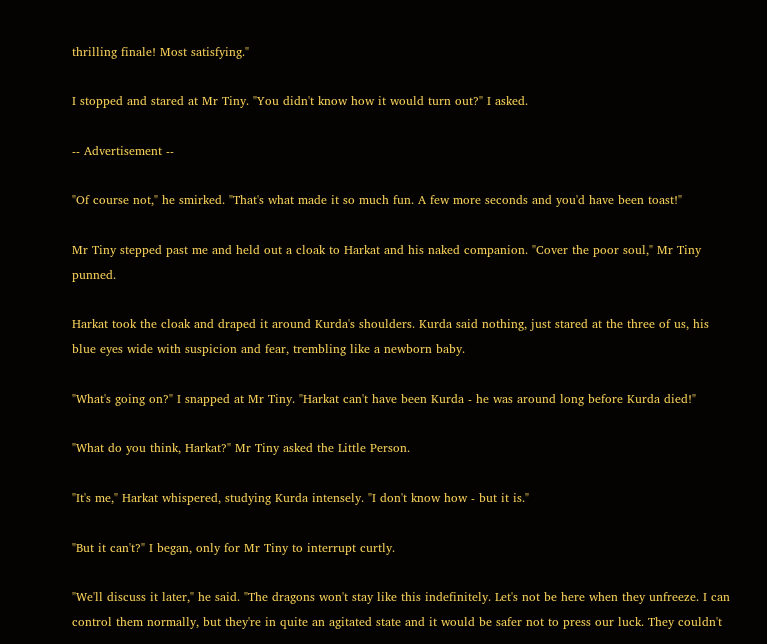thrilling finale! Most satisfying."

I stopped and stared at Mr Tiny. "You didn't know how it would turn out?" I asked.

-- Advertisement --

"Of course not," he smirked. "That's what made it so much fun. A few more seconds and you'd have been toast!"

Mr Tiny stepped past me and held out a cloak to Harkat and his naked companion. "Cover the poor soul," Mr Tiny punned.

Harkat took the cloak and draped it around Kurda's shoulders. Kurda said nothing, just stared at the three of us, his blue eyes wide with suspicion and fear, trembling like a newborn baby.

"What's going on?" I snapped at Mr Tiny. "Harkat can't have been Kurda - he was around long before Kurda died!"

"What do you think, Harkat?" Mr Tiny asked the Little Person.

"It's me," Harkat whispered, studying Kurda intensely. "I don't know how - but it is."

"But it can't?" I began, only for Mr Tiny to interrupt curtly.

"We'll discuss it later," he said. "The dragons won't stay like this indefinitely. Let's not be here when they unfreeze. I can control them normally, but they're in quite an agitated state and it would be safer not to press our luck. They couldn't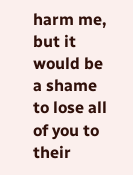harm me, but it would be a shame to lose all of you to their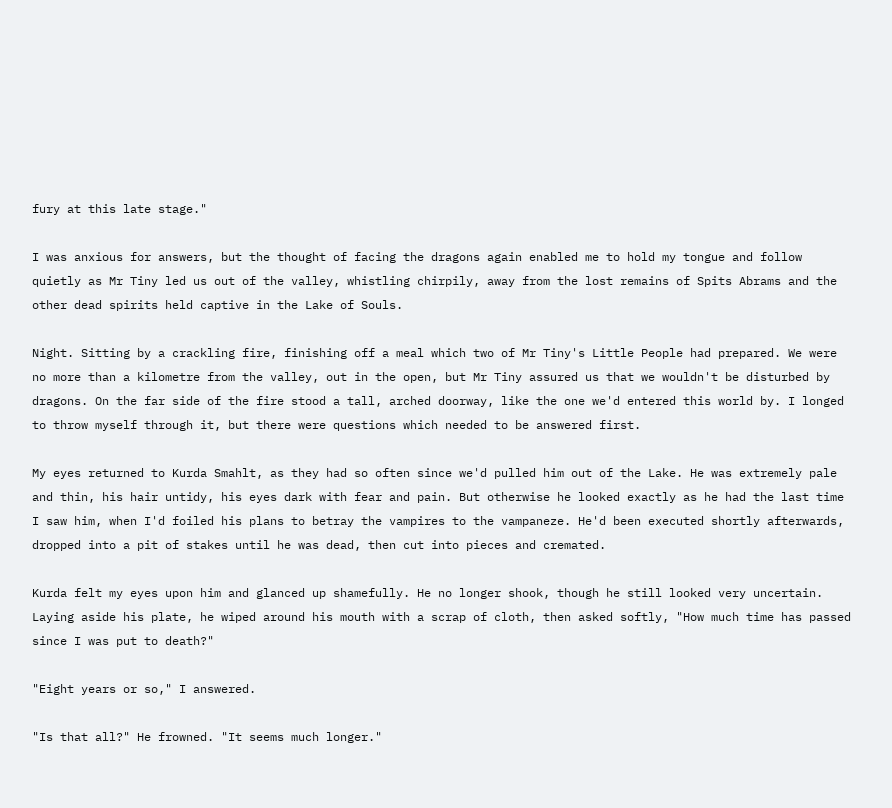fury at this late stage."

I was anxious for answers, but the thought of facing the dragons again enabled me to hold my tongue and follow quietly as Mr Tiny led us out of the valley, whistling chirpily, away from the lost remains of Spits Abrams and the other dead spirits held captive in the Lake of Souls.

Night. Sitting by a crackling fire, finishing off a meal which two of Mr Tiny's Little People had prepared. We were no more than a kilometre from the valley, out in the open, but Mr Tiny assured us that we wouldn't be disturbed by dragons. On the far side of the fire stood a tall, arched doorway, like the one we'd entered this world by. I longed to throw myself through it, but there were questions which needed to be answered first.

My eyes returned to Kurda Smahlt, as they had so often since we'd pulled him out of the Lake. He was extremely pale and thin, his hair untidy, his eyes dark with fear and pain. But otherwise he looked exactly as he had the last time I saw him, when I'd foiled his plans to betray the vampires to the vampaneze. He'd been executed shortly afterwards, dropped into a pit of stakes until he was dead, then cut into pieces and cremated.

Kurda felt my eyes upon him and glanced up shamefully. He no longer shook, though he still looked very uncertain. Laying aside his plate, he wiped around his mouth with a scrap of cloth, then asked softly, "How much time has passed since I was put to death?"

"Eight years or so," I answered.

"Is that all?" He frowned. "It seems much longer."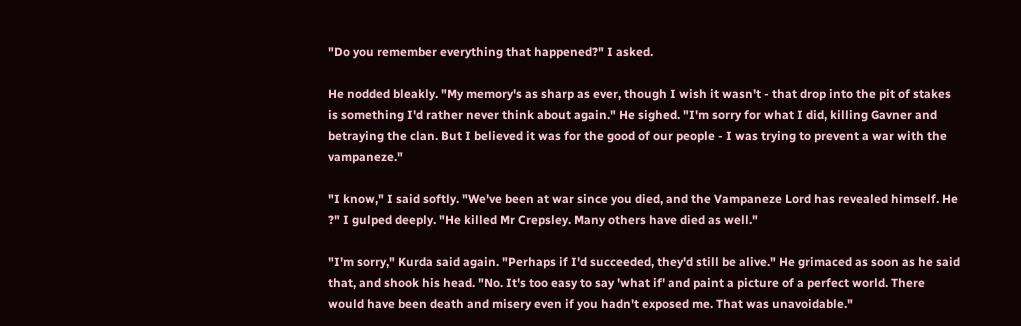"Do you remember everything that happened?" I asked.

He nodded bleakly. "My memory's as sharp as ever, though I wish it wasn't - that drop into the pit of stakes is something I'd rather never think about again." He sighed. "I'm sorry for what I did, killing Gavner and betraying the clan. But I believed it was for the good of our people - I was trying to prevent a war with the vampaneze."

"I know," I said softly. "We've been at war since you died, and the Vampaneze Lord has revealed himself. He ?" I gulped deeply. "He killed Mr Crepsley. Many others have died as well."

"I'm sorry," Kurda said again. "Perhaps if I'd succeeded, they'd still be alive." He grimaced as soon as he said that, and shook his head. "No. It's too easy to say 'what if' and paint a picture of a perfect world. There would have been death and misery even if you hadn't exposed me. That was unavoidable."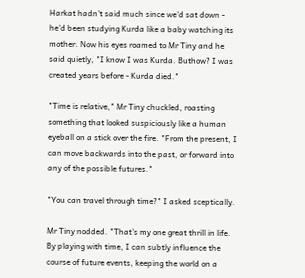Harkat hadn't said much since we'd sat down - he'd been studying Kurda like a baby watching its mother. Now his eyes roamed to Mr Tiny and he said quietly, "I know I was Kurda. Buthow? I was created years before - Kurda died."

"Time is relative," Mr Tiny chuckled, roasting something that looked suspiciously like a human eyeball on a stick over the fire. "From the present, I can move backwards into the past, or forward into any of the possible futures."

"You can travel through time?" I asked sceptically.

Mr Tiny nodded. "That's my one great thrill in life. By playing with time, I can subtly influence the course of future events, keeping the world on a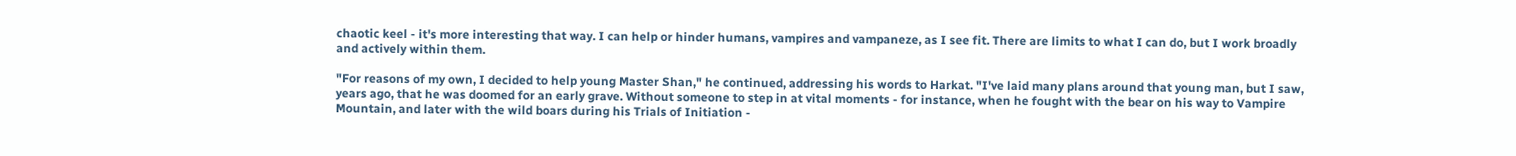chaotic keel - it's more interesting that way. I can help or hinder humans, vampires and vampaneze, as I see fit. There are limits to what I can do, but I work broadly and actively within them.

"For reasons of my own, I decided to help young Master Shan," he continued, addressing his words to Harkat. "I've laid many plans around that young man, but I saw, years ago, that he was doomed for an early grave. Without someone to step in at vital moments - for instance, when he fought with the bear on his way to Vampire Mountain, and later with the wild boars during his Trials of Initiation -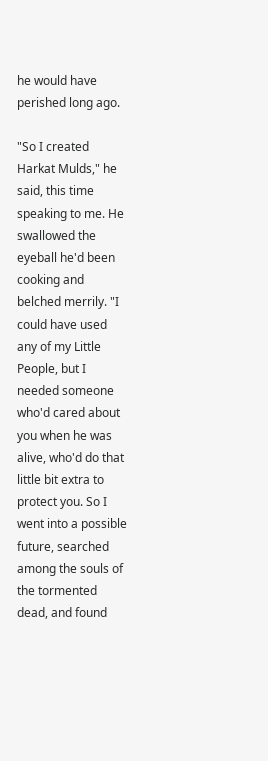he would have perished long ago.

"So I created Harkat Mulds," he said, this time speaking to me. He swallowed the eyeball he'd been cooking and belched merrily. "I could have used any of my Little People, but I needed someone who'd cared about you when he was alive, who'd do that little bit extra to protect you. So I went into a possible future, searched among the souls of the tormented dead, and found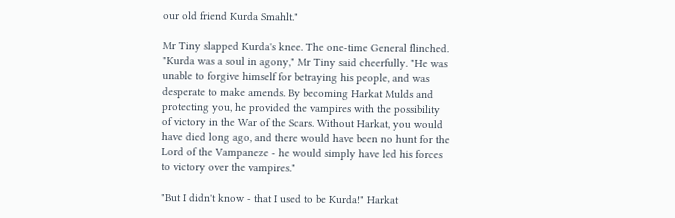our old friend Kurda Smahlt."

Mr Tiny slapped Kurda's knee. The one-time General flinched. "Kurda was a soul in agony," Mr Tiny said cheerfully. "He was unable to forgive himself for betraying his people, and was desperate to make amends. By becoming Harkat Mulds and protecting you, he provided the vampires with the possibility of victory in the War of the Scars. Without Harkat, you would have died long ago, and there would have been no hunt for the Lord of the Vampaneze - he would simply have led his forces to victory over the vampires."

"But I didn't know - that I used to be Kurda!" Harkat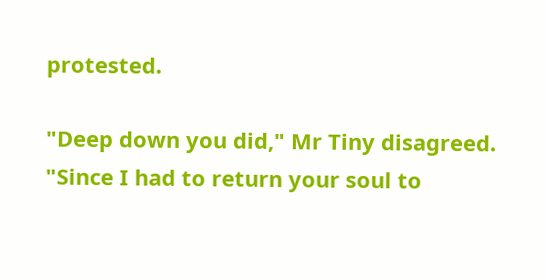protested.

"Deep down you did," Mr Tiny disagreed. "Since I had to return your soul to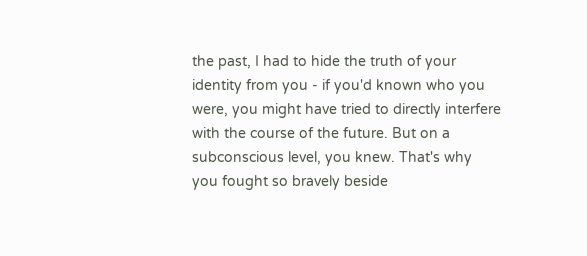the past, I had to hide the truth of your identity from you - if you'd known who you were, you might have tried to directly interfere with the course of the future. But on a subconscious level, you knew. That's why you fought so bravely beside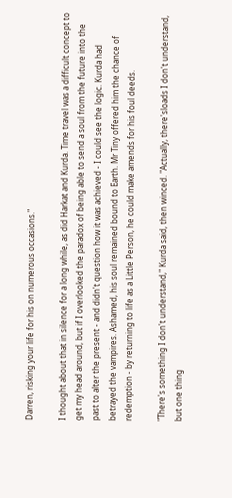Darren, risking your life for his on numerous occasions."

I thought about that in silence for a long while, as did Harkat and Kurda. Time travel was a difficult concept to get my head around, but if I overlooked the paradox of being able to send a soul from the future into the past to alter the present - and didn't question how it was achieved - I could see the logic. Kurda had betrayed the vampires. Ashamed, his soul remained bound to Earth. Mr Tiny offered him the chance of redemption - by returning to life as a Little Person, he could make amends for his foul deeds.

"There's something I don't understand," Kurda said, then winced. "Actually, there'sloads I don't understand, but one thing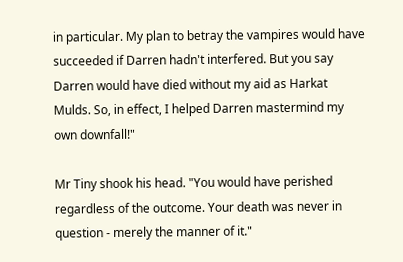in particular. My plan to betray the vampires would have succeeded if Darren hadn't interfered. But you say Darren would have died without my aid as Harkat Mulds. So, in effect, I helped Darren mastermind my own downfall!"

Mr Tiny shook his head. "You would have perished regardless of the outcome. Your death was never in question - merely the manner of it."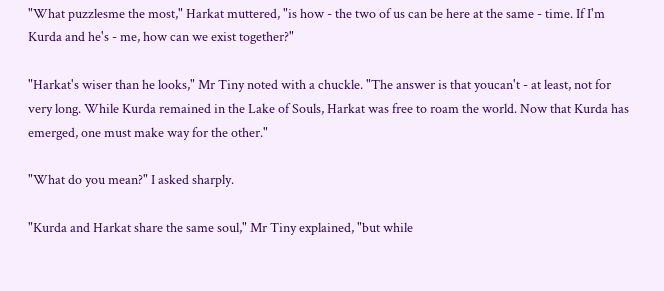"What puzzlesme the most," Harkat muttered, "is how - the two of us can be here at the same - time. If I'm Kurda and he's - me, how can we exist together?"

"Harkat's wiser than he looks," Mr Tiny noted with a chuckle. "The answer is that youcan't - at least, not for very long. While Kurda remained in the Lake of Souls, Harkat was free to roam the world. Now that Kurda has emerged, one must make way for the other."

"What do you mean?" I asked sharply.

"Kurda and Harkat share the same soul," Mr Tiny explained, "but while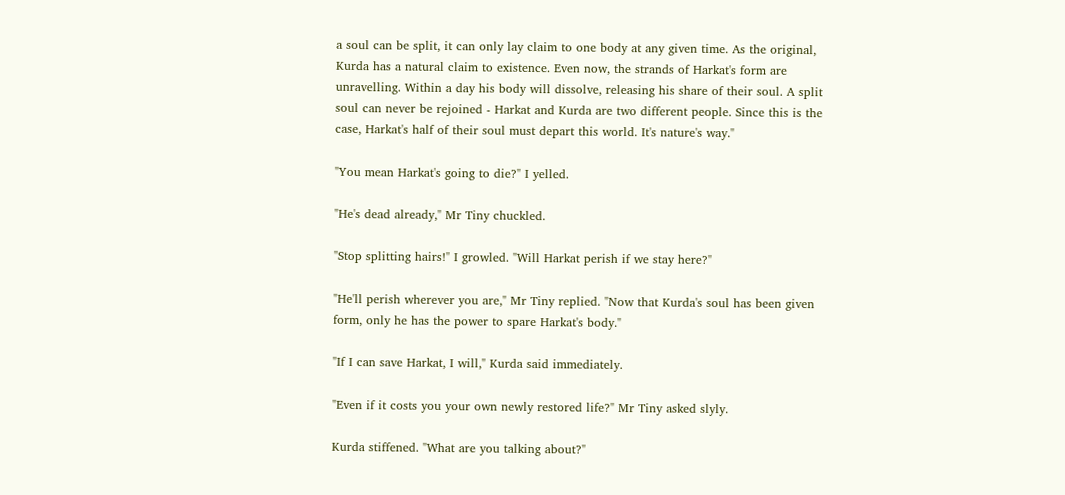a soul can be split, it can only lay claim to one body at any given time. As the original, Kurda has a natural claim to existence. Even now, the strands of Harkat's form are unravelling. Within a day his body will dissolve, releasing his share of their soul. A split soul can never be rejoined - Harkat and Kurda are two different people. Since this is the case, Harkat's half of their soul must depart this world. It's nature's way."

"You mean Harkat's going to die?" I yelled.

"He's dead already," Mr Tiny chuckled.

"Stop splitting hairs!" I growled. "Will Harkat perish if we stay here?"

"He'll perish wherever you are," Mr Tiny replied. "Now that Kurda's soul has been given form, only he has the power to spare Harkat's body."

"If I can save Harkat, I will," Kurda said immediately.

"Even if it costs you your own newly restored life?" Mr Tiny asked slyly.

Kurda stiffened. "What are you talking about?"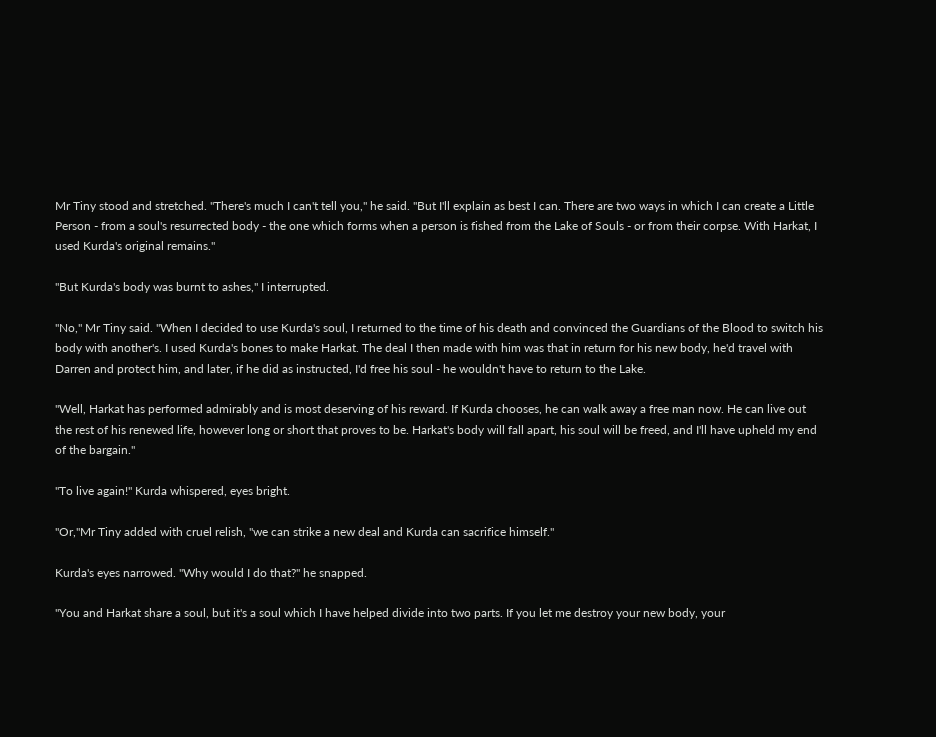Mr Tiny stood and stretched. "There's much I can't tell you," he said. "But I'll explain as best I can. There are two ways in which I can create a Little Person - from a soul's resurrected body - the one which forms when a person is fished from the Lake of Souls - or from their corpse. With Harkat, I used Kurda's original remains."

"But Kurda's body was burnt to ashes," I interrupted.

"No," Mr Tiny said. "When I decided to use Kurda's soul, I returned to the time of his death and convinced the Guardians of the Blood to switch his body with another's. I used Kurda's bones to make Harkat. The deal I then made with him was that in return for his new body, he'd travel with Darren and protect him, and later, if he did as instructed, I'd free his soul - he wouldn't have to return to the Lake.

"Well, Harkat has performed admirably and is most deserving of his reward. If Kurda chooses, he can walk away a free man now. He can live out the rest of his renewed life, however long or short that proves to be. Harkat's body will fall apart, his soul will be freed, and I'll have upheld my end of the bargain."

"To live again!" Kurda whispered, eyes bright.

"Or,"Mr Tiny added with cruel relish, "we can strike a new deal and Kurda can sacrifice himself."

Kurda's eyes narrowed. "Why would I do that?" he snapped.

"You and Harkat share a soul, but it's a soul which I have helped divide into two parts. If you let me destroy your new body, your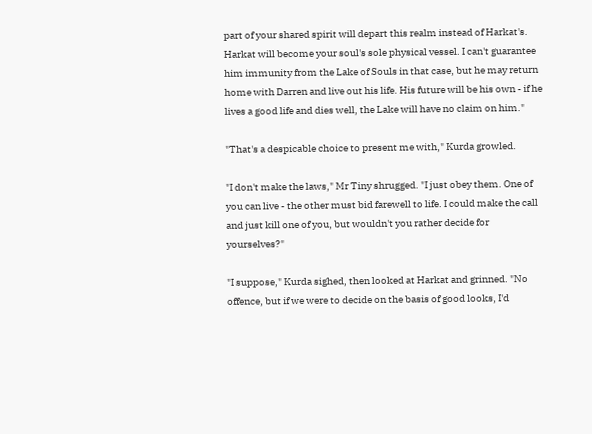part of your shared spirit will depart this realm instead of Harkat's. Harkat will become your soul's sole physical vessel. I can't guarantee him immunity from the Lake of Souls in that case, but he may return home with Darren and live out his life. His future will be his own - if he lives a good life and dies well, the Lake will have no claim on him."

"That's a despicable choice to present me with," Kurda growled.

"I don't make the laws," Mr Tiny shrugged. "I just obey them. One of you can live - the other must bid farewell to life. I could make the call and just kill one of you, but wouldn't you rather decide for yourselves?"

"I suppose," Kurda sighed, then looked at Harkat and grinned. "No offence, but if we were to decide on the basis of good looks, I'd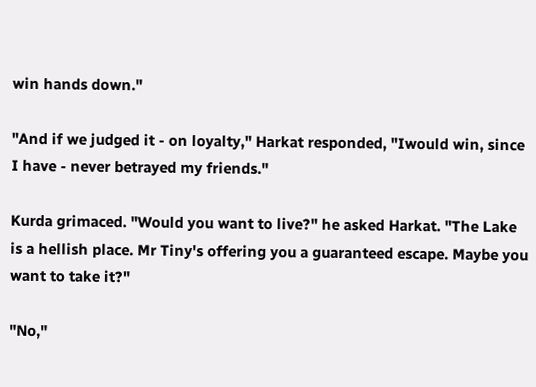win hands down."

"And if we judged it - on loyalty," Harkat responded, "Iwould win, since I have - never betrayed my friends."

Kurda grimaced. "Would you want to live?" he asked Harkat. "The Lake is a hellish place. Mr Tiny's offering you a guaranteed escape. Maybe you want to take it?"

"No,"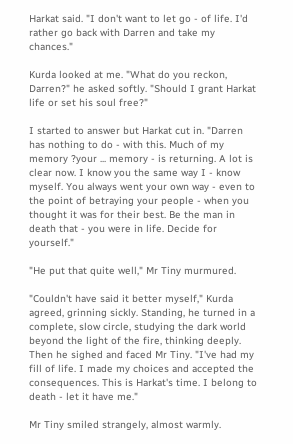Harkat said. "I don't want to let go - of life. I'd rather go back with Darren and take my chances."

Kurda looked at me. "What do you reckon, Darren?" he asked softly. "Should I grant Harkat life or set his soul free?"

I started to answer but Harkat cut in. "Darren has nothing to do - with this. Much of my memory ?your ... memory - is returning. A lot is clear now. I know you the same way I - know myself. You always went your own way - even to the point of betraying your people - when you thought it was for their best. Be the man in death that - you were in life. Decide for yourself."

"He put that quite well," Mr Tiny murmured.

"Couldn't have said it better myself," Kurda agreed, grinning sickly. Standing, he turned in a complete, slow circle, studying the dark world beyond the light of the fire, thinking deeply. Then he sighed and faced Mr Tiny. "I've had my fill of life. I made my choices and accepted the consequences. This is Harkat's time. I belong to death - let it have me."

Mr Tiny smiled strangely, almost warmly.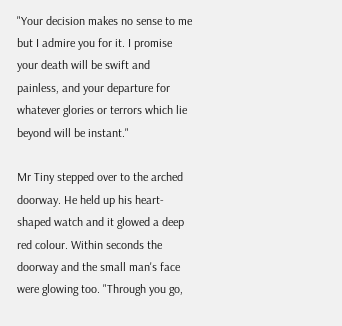"Your decision makes no sense to me but I admire you for it. I promise your death will be swift and painless, and your departure for whatever glories or terrors which lie beyond will be instant."

Mr Tiny stepped over to the arched doorway. He held up his heart-shaped watch and it glowed a deep red colour. Within seconds the doorway and the small man's face were glowing too. "Through you go,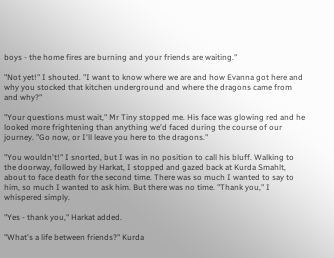boys - the home fires are burning and your friends are waiting."

"Not yet!" I shouted. "I want to know where we are and how Evanna got here and why you stocked that kitchen underground and where the dragons came from and why?"

"Your questions must wait," Mr Tiny stopped me. His face was glowing red and he looked more frightening than anything we'd faced during the course of our journey. "Go now, or I'll leave you here to the dragons."

"You wouldn't!" I snorted, but I was in no position to call his bluff. Walking to the doorway, followed by Harkat, I stopped and gazed back at Kurda Smahlt, about to face death for the second time. There was so much I wanted to say to him, so much I wanted to ask him. But there was no time. "Thank you," I whispered simply.

"Yes - thank you," Harkat added.

"What's a life between friends?" Kurda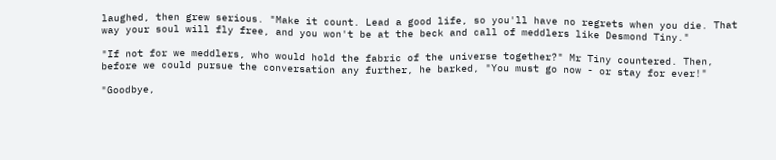laughed, then grew serious. "Make it count. Lead a good life, so you'll have no regrets when you die. That way your soul will fly free, and you won't be at the beck and call of meddlers like Desmond Tiny."

"If not for we meddlers, who would hold the fabric of the universe together?" Mr Tiny countered. Then, before we could pursue the conversation any further, he barked, "You must go now - or stay for ever!"

"Goodbye,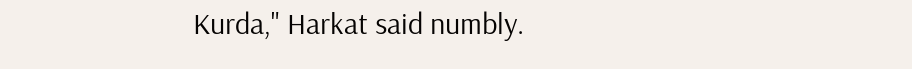Kurda," Harkat said numbly.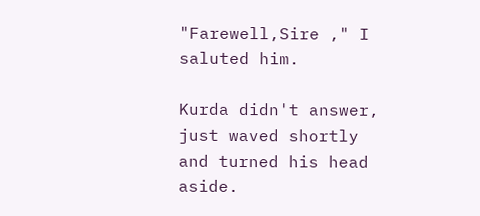"Farewell,Sire ," I saluted him.

Kurda didn't answer, just waved shortly and turned his head aside.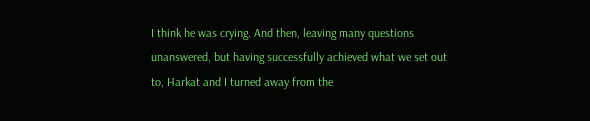I think he was crying. And then, leaving many questions unanswered, but having successfully achieved what we set out to, Harkat and I turned away from the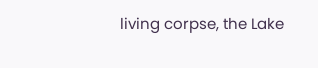living corpse, the Lake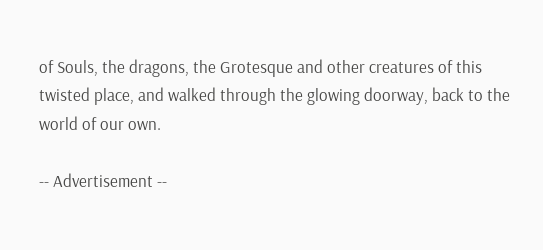of Souls, the dragons, the Grotesque and other creatures of this twisted place, and walked through the glowing doorway, back to the world of our own.

-- Advertisement --